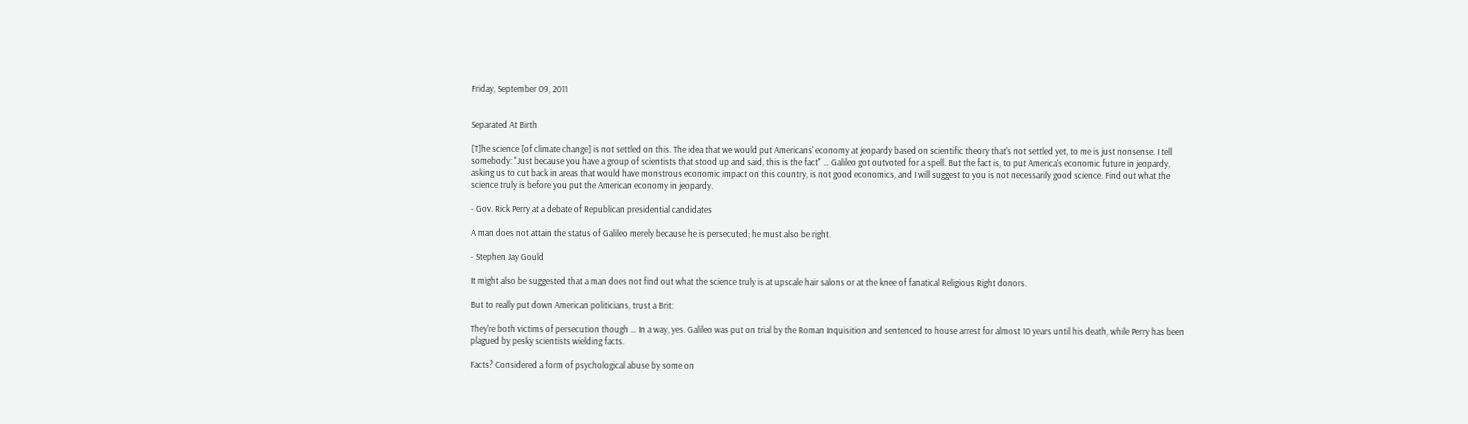Friday, September 09, 2011


Separated At Birth

[T]he science [of climate change] is not settled on this. The idea that we would put Americans' economy at jeopardy based on scientific theory that's not settled yet, to me is just nonsense. I tell somebody: "Just because you have a group of scientists that stood up and said, this is the fact" … Galileo got outvoted for a spell. But the fact is, to put America's economic future in jeopardy, asking us to cut back in areas that would have monstrous economic impact on this country, is not good economics, and I will suggest to you is not necessarily good science. Find out what the science truly is before you put the American economy in jeopardy.

- Gov. Rick Perry at a debate of Republican presidential candidates

A man does not attain the status of Galileo merely because he is persecuted; he must also be right.

- Stephen Jay Gould

It might also be suggested that a man does not find out what the science truly is at upscale hair salons or at the knee of fanatical Religious Right donors.

But to really put down American politicians, trust a Brit:

They're both victims of persecution though … In a way, yes. Galileo was put on trial by the Roman Inquisition and sentenced to house arrest for almost 10 years until his death, while Perry has been plagued by pesky scientists wielding facts.

Facts? Considered a form of psychological abuse by some on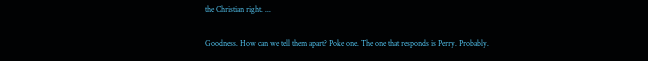the Christian right. ...

Goodness. How can we tell them apart? Poke one. The one that responds is Perry. Probably.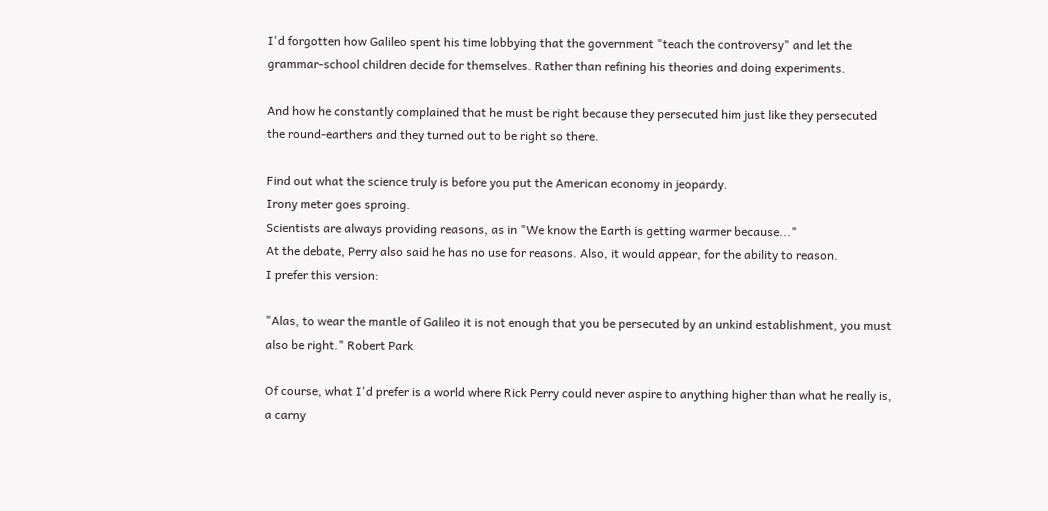I'd forgotten how Galileo spent his time lobbying that the government "teach the controversy" and let the grammar-school children decide for themselves. Rather than refining his theories and doing experiments.

And how he constantly complained that he must be right because they persecuted him just like they persecuted the round-earthers and they turned out to be right so there.

Find out what the science truly is before you put the American economy in jeopardy.
Irony meter goes sproing.
Scientists are always providing reasons, as in "We know the Earth is getting warmer because..."
At the debate, Perry also said he has no use for reasons. Also, it would appear, for the ability to reason.
I prefer this version:

"Alas, to wear the mantle of Galileo it is not enough that you be persecuted by an unkind establishment, you must also be right." Robert Park

Of course, what I'd prefer is a world where Rick Perry could never aspire to anything higher than what he really is, a carny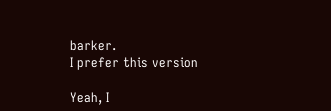barker.
I prefer this version

Yeah, I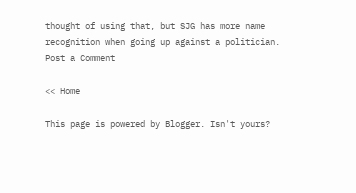thought of using that, but SJG has more name recognition when going up against a politician.
Post a Comment

<< Home

This page is powered by Blogger. Isn't yours?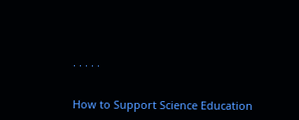. . . . .


How to Support Science Education